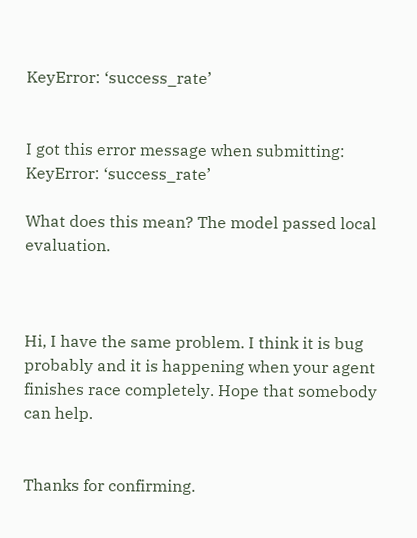KeyError: ‘success_rate’


I got this error message when submitting: KeyError: ‘success_rate’

What does this mean? The model passed local evaluation.



Hi, I have the same problem. I think it is bug probably and it is happening when your agent finishes race completely. Hope that somebody can help.


Thanks for confirming.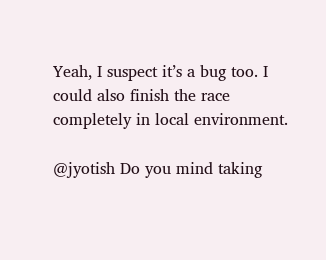Yeah, I suspect it’s a bug too. I could also finish the race completely in local environment.

@jyotish Do you mind taking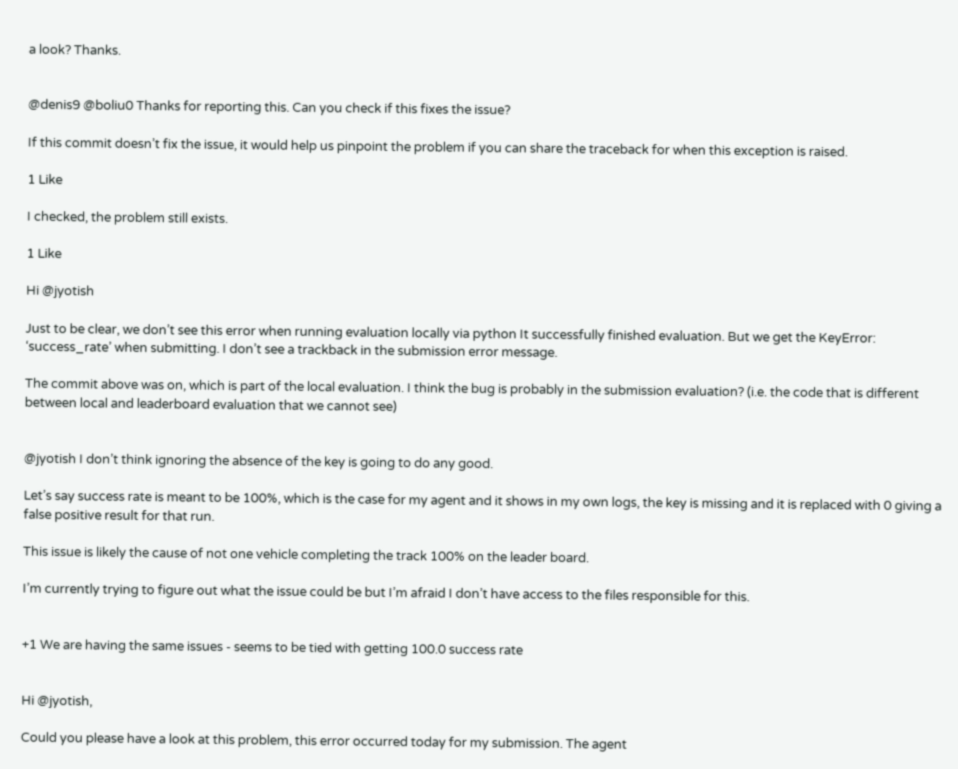a look? Thanks.


@denis9 @boliu0 Thanks for reporting this. Can you check if this fixes the issue?

If this commit doesn’t fix the issue, it would help us pinpoint the problem if you can share the traceback for when this exception is raised.

1 Like

I checked, the problem still exists.

1 Like

Hi @jyotish

Just to be clear, we don’t see this error when running evaluation locally via python It successfully finished evaluation. But we get the KeyError: ‘success_rate’ when submitting. I don’t see a trackback in the submission error message.

The commit above was on, which is part of the local evaluation. I think the bug is probably in the submission evaluation? (i.e. the code that is different between local and leaderboard evaluation that we cannot see)


@jyotish I don’t think ignoring the absence of the key is going to do any good.

Let’s say success rate is meant to be 100%, which is the case for my agent and it shows in my own logs, the key is missing and it is replaced with 0 giving a false positive result for that run.

This issue is likely the cause of not one vehicle completing the track 100% on the leader board.

I’m currently trying to figure out what the issue could be but I’m afraid I don’t have access to the files responsible for this.


+1 We are having the same issues - seems to be tied with getting 100.0 success rate


Hi @jyotish,

Could you please have a look at this problem, this error occurred today for my submission. The agent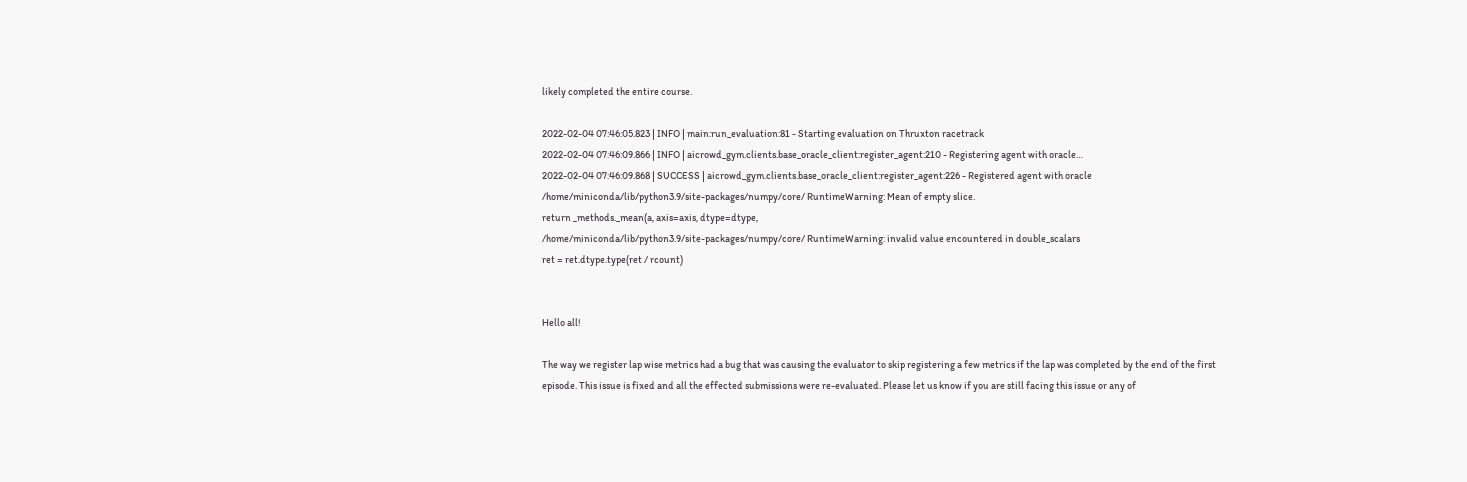likely completed the entire course.

2022-02-04 07:46:05.823 | INFO | main:run_evaluation:81 - Starting evaluation on Thruxton racetrack
2022-02-04 07:46:09.866 | INFO | aicrowd_gym.clients.base_oracle_client:register_agent:210 - Registering agent with oracle…
2022-02-04 07:46:09.868 | SUCCESS | aicrowd_gym.clients.base_oracle_client:register_agent:226 - Registered agent with oracle
/home/miniconda/lib/python3.9/site-packages/numpy/core/ RuntimeWarning: Mean of empty slice.
return _methods._mean(a, axis=axis, dtype=dtype,
/home/miniconda/lib/python3.9/site-packages/numpy/core/ RuntimeWarning: invalid value encountered in double_scalars
ret = ret.dtype.type(ret / rcount)


Hello all!

The way we register lap wise metrics had a bug that was causing the evaluator to skip registering a few metrics if the lap was completed by the end of the first episode. This issue is fixed and all the effected submissions were re-evaluated. Please let us know if you are still facing this issue or any of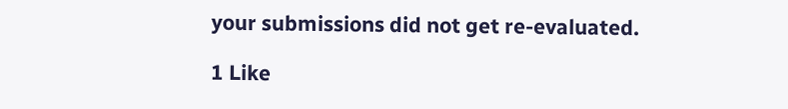your submissions did not get re-evaluated.

1 Like